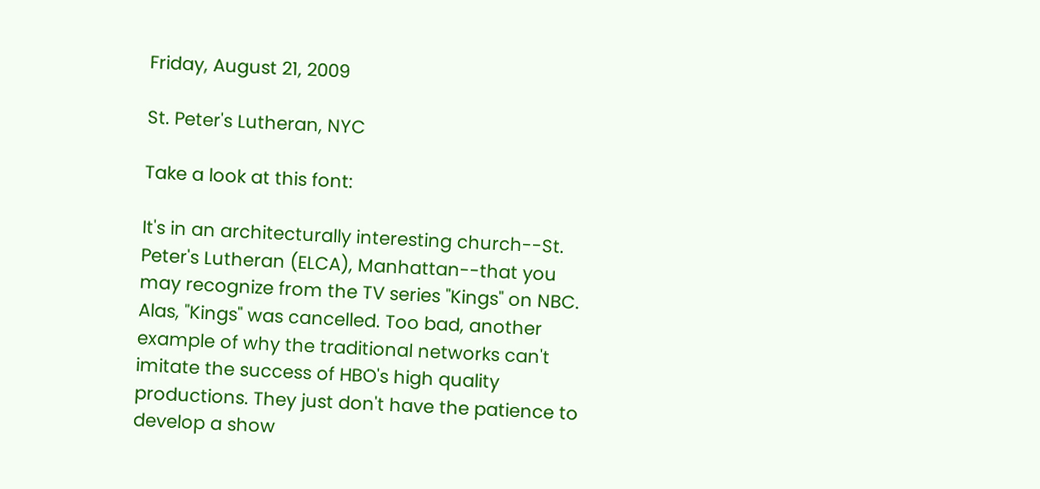Friday, August 21, 2009

St. Peter's Lutheran, NYC

Take a look at this font:

It's in an architecturally interesting church--St. Peter's Lutheran (ELCA), Manhattan--that you may recognize from the TV series "Kings" on NBC. Alas, "Kings" was cancelled. Too bad, another example of why the traditional networks can't imitate the success of HBO's high quality productions. They just don't have the patience to develop a show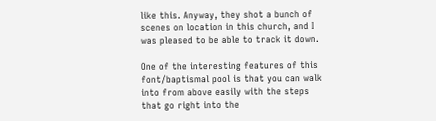like this. Anyway, they shot a bunch of scenes on location in this church, and I was pleased to be able to track it down.

One of the interesting features of this font/baptismal pool is that you can walk into from above easily with the steps that go right into the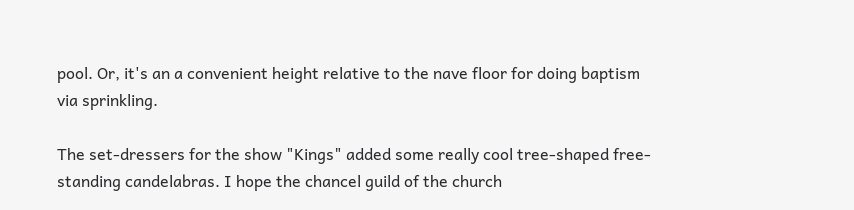pool. Or, it's an a convenient height relative to the nave floor for doing baptism via sprinkling.

The set-dressers for the show "Kings" added some really cool tree-shaped free-standing candelabras. I hope the chancel guild of the church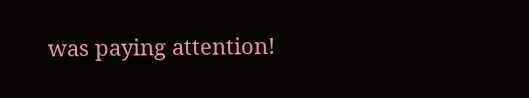was paying attention!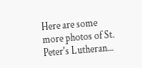Here are some more photos of St. Peter's Lutheran...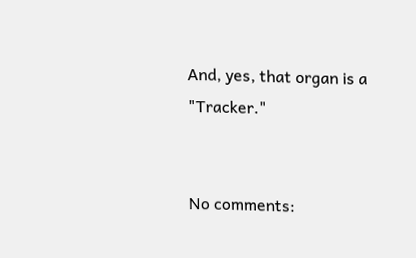And, yes, that organ is a "Tracker."


No comments: